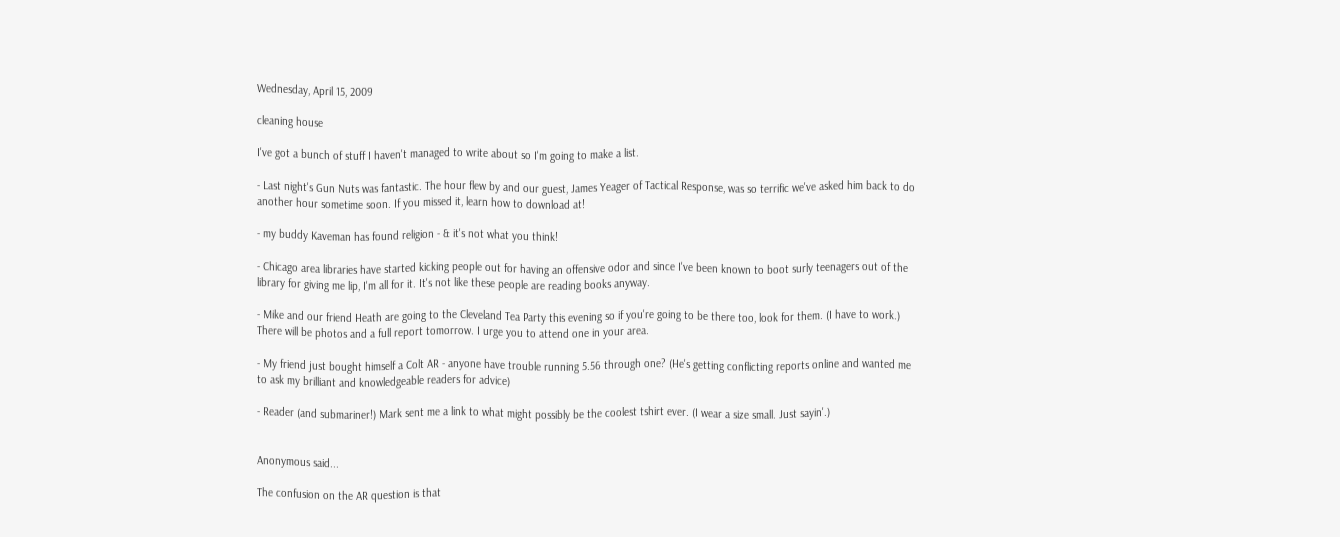Wednesday, April 15, 2009

cleaning house

I've got a bunch of stuff I haven't managed to write about so I'm going to make a list.

- Last night's Gun Nuts was fantastic. The hour flew by and our guest, James Yeager of Tactical Response, was so terrific we've asked him back to do another hour sometime soon. If you missed it, learn how to download at!

- my buddy Kaveman has found religion - & it's not what you think!

- Chicago area libraries have started kicking people out for having an offensive odor and since I've been known to boot surly teenagers out of the library for giving me lip, I'm all for it. It's not like these people are reading books anyway.

- Mike and our friend Heath are going to the Cleveland Tea Party this evening so if you're going to be there too, look for them. (I have to work.) There will be photos and a full report tomorrow. I urge you to attend one in your area.

- My friend just bought himself a Colt AR - anyone have trouble running 5.56 through one? (He's getting conflicting reports online and wanted me to ask my brilliant and knowledgeable readers for advice)

- Reader (and submariner!) Mark sent me a link to what might possibly be the coolest tshirt ever. (I wear a size small. Just sayin'.)


Anonymous said...

The confusion on the AR question is that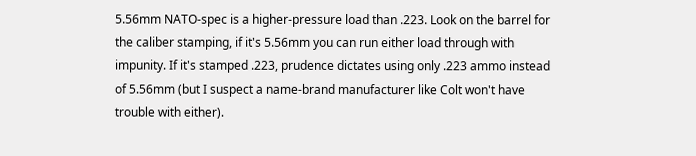5.56mm NATO-spec is a higher-pressure load than .223. Look on the barrel for the caliber stamping, if it's 5.56mm you can run either load through with impunity. If it's stamped .223, prudence dictates using only .223 ammo instead of 5.56mm (but I suspect a name-brand manufacturer like Colt won't have trouble with either).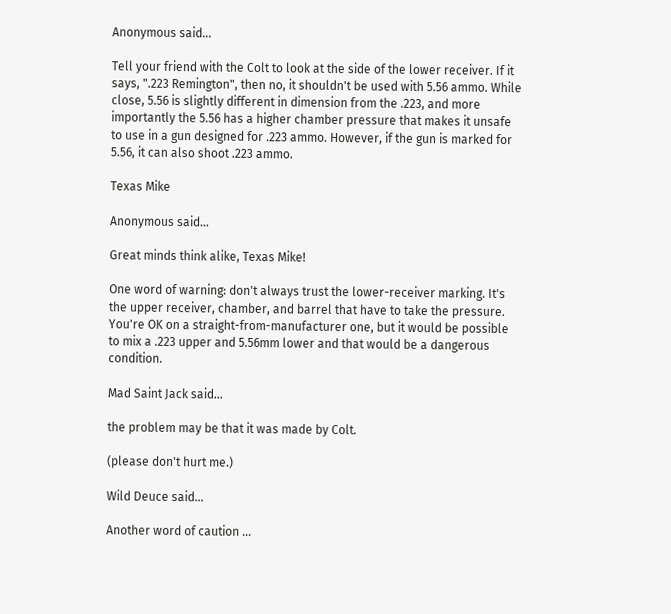Anonymous said...

Tell your friend with the Colt to look at the side of the lower receiver. If it says, ".223 Remington", then no, it shouldn't be used with 5.56 ammo. While close, 5.56 is slightly different in dimension from the .223, and more importantly the 5.56 has a higher chamber pressure that makes it unsafe to use in a gun designed for .223 ammo. However, if the gun is marked for 5.56, it can also shoot .223 ammo.

Texas Mike

Anonymous said...

Great minds think alike, Texas Mike!

One word of warning: don't always trust the lower-receiver marking. It's the upper receiver, chamber, and barrel that have to take the pressure. You're OK on a straight-from-manufacturer one, but it would be possible to mix a .223 upper and 5.56mm lower and that would be a dangerous condition.

Mad Saint Jack said...

the problem may be that it was made by Colt.

(please don't hurt me.)

Wild Deuce said...

Another word of caution ...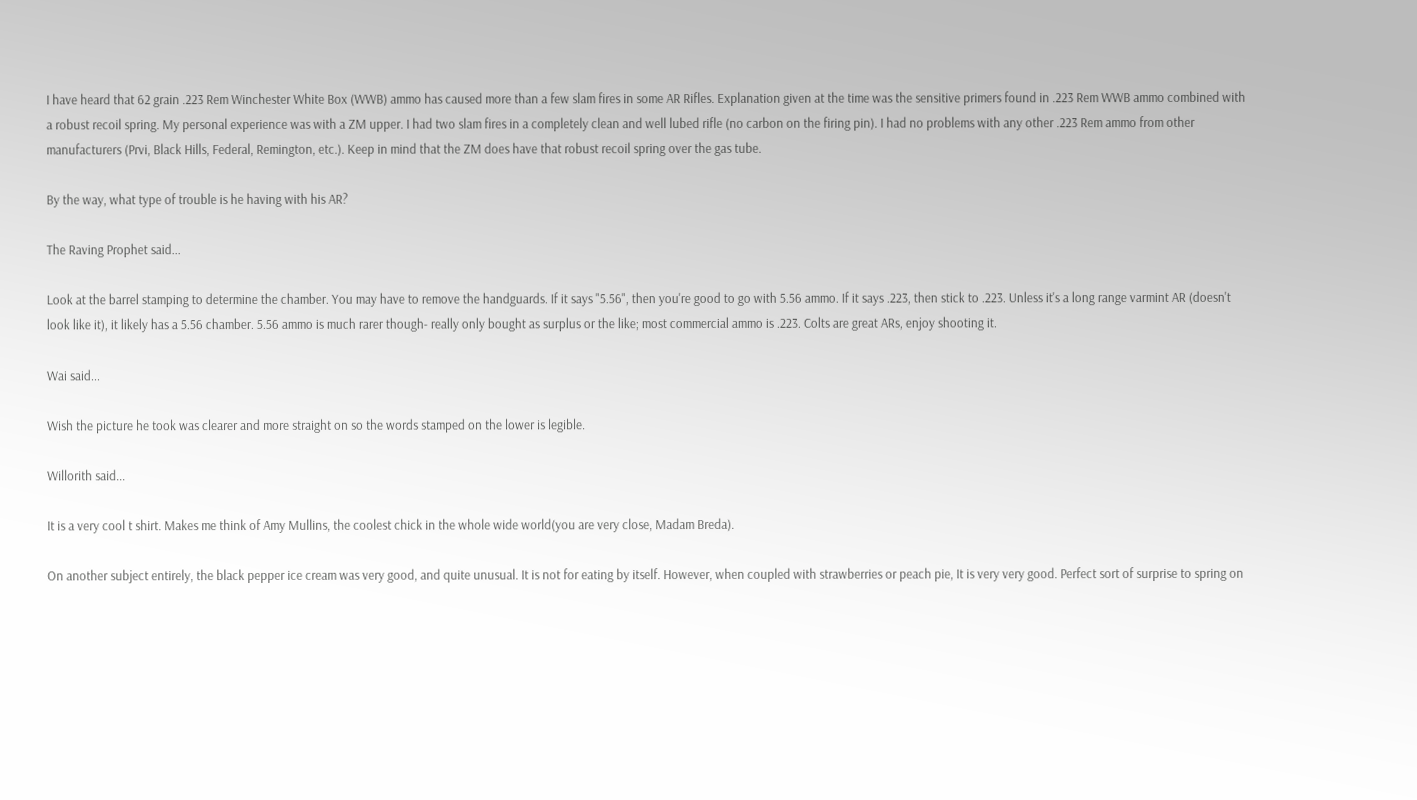I have heard that 62 grain .223 Rem Winchester White Box (WWB) ammo has caused more than a few slam fires in some AR Rifles. Explanation given at the time was the sensitive primers found in .223 Rem WWB ammo combined with a robust recoil spring. My personal experience was with a ZM upper. I had two slam fires in a completely clean and well lubed rifle (no carbon on the firing pin). I had no problems with any other .223 Rem ammo from other manufacturers (Prvi, Black Hills, Federal, Remington, etc.). Keep in mind that the ZM does have that robust recoil spring over the gas tube.

By the way, what type of trouble is he having with his AR?

The Raving Prophet said...

Look at the barrel stamping to determine the chamber. You may have to remove the handguards. If it says "5.56", then you're good to go with 5.56 ammo. If it says .223, then stick to .223. Unless it's a long range varmint AR (doesn't look like it), it likely has a 5.56 chamber. 5.56 ammo is much rarer though- really only bought as surplus or the like; most commercial ammo is .223. Colts are great ARs, enjoy shooting it.

Wai said...

Wish the picture he took was clearer and more straight on so the words stamped on the lower is legible.

Willorith said...

It is a very cool t shirt. Makes me think of Amy Mullins, the coolest chick in the whole wide world(you are very close, Madam Breda).

On another subject entirely, the black pepper ice cream was very good, and quite unusual. It is not for eating by itself. However, when coupled with strawberries or peach pie, It is very very good. Perfect sort of surprise to spring on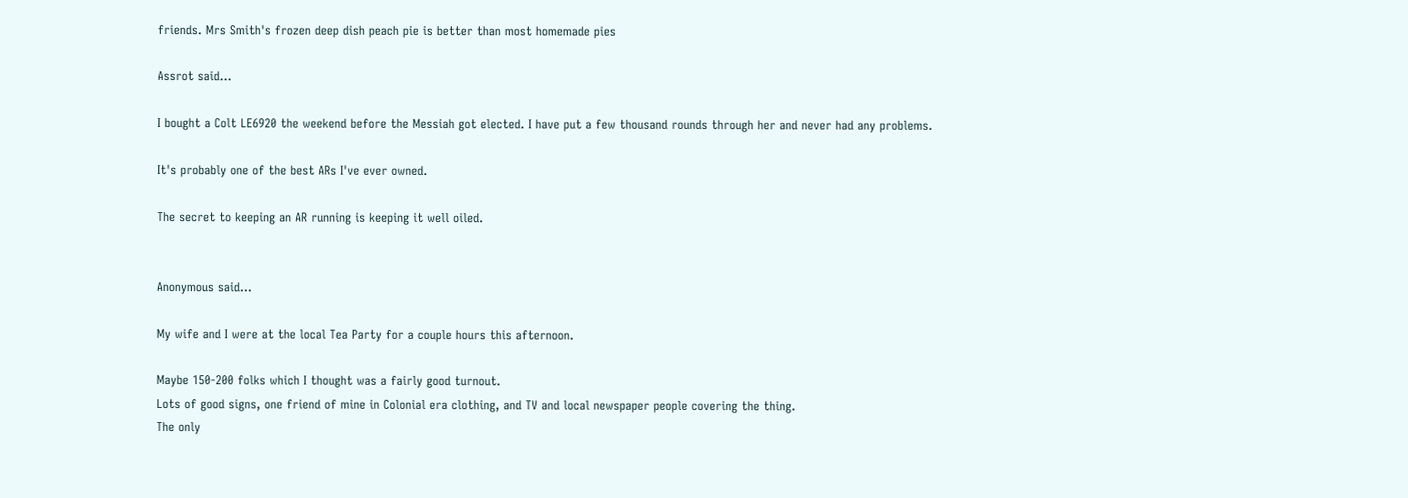friends. Mrs Smith's frozen deep dish peach pie is better than most homemade pies

Assrot said...

I bought a Colt LE6920 the weekend before the Messiah got elected. I have put a few thousand rounds through her and never had any problems.

It's probably one of the best ARs I've ever owned.

The secret to keeping an AR running is keeping it well oiled.


Anonymous said...

My wife and I were at the local Tea Party for a couple hours this afternoon.

Maybe 150-200 folks which I thought was a fairly good turnout.
Lots of good signs, one friend of mine in Colonial era clothing, and TV and local newspaper people covering the thing.
The only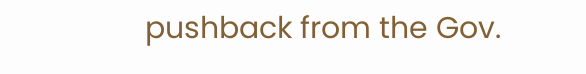pushback from the Gov.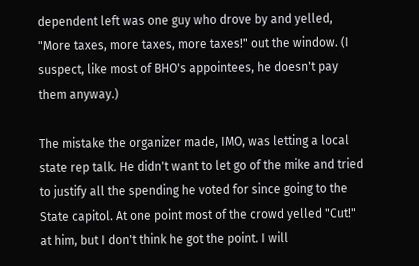dependent left was one guy who drove by and yelled, "More taxes, more taxes, more taxes!" out the window. (I suspect, like most of BHO's appointees, he doesn't pay them anyway.)

The mistake the organizer made, IMO, was letting a local state rep talk. He didn't want to let go of the mike and tried to justify all the spending he voted for since going to the State capitol. At one point most of the crowd yelled "Cut!" at him, but I don't think he got the point. I will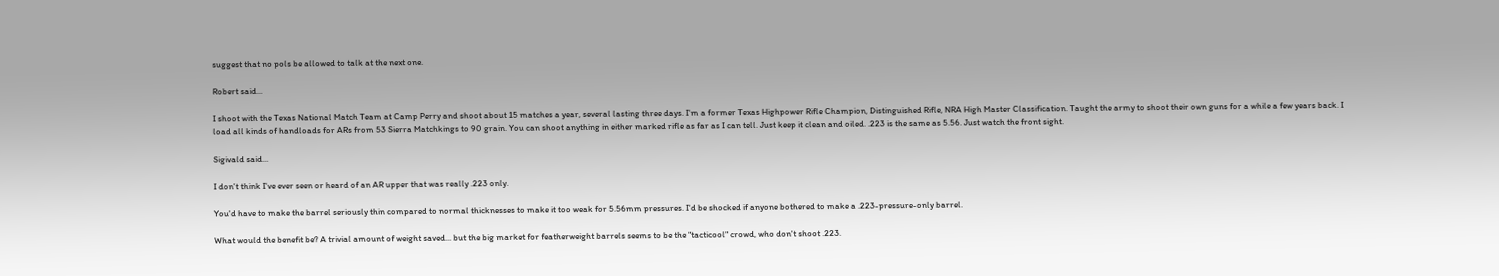suggest that no pols be allowed to talk at the next one.

Robert said...

I shoot with the Texas National Match Team at Camp Perry and shoot about 15 matches a year, several lasting three days. I'm a former Texas Highpower Rifle Champion, Distinguished Rifle, NRA High Master Classification. Taught the army to shoot their own guns for a while a few years back. I load all kinds of handloads for ARs from 53 Sierra Matchkings to 90 grain. You can shoot anything in either marked rifle as far as I can tell. Just keep it clean and oiled. .223 is the same as 5.56. Just watch the front sight.

Sigivald said...

I don't think I've ever seen or heard of an AR upper that was really .223 only.

You'd have to make the barrel seriously thin compared to normal thicknesses to make it too weak for 5.56mm pressures. I'd be shocked if anyone bothered to make a .223-pressure-only barrel.

What would the benefit be? A trivial amount of weight saved... but the big market for featherweight barrels seems to be the "tacticool" crowd, who don't shoot .223.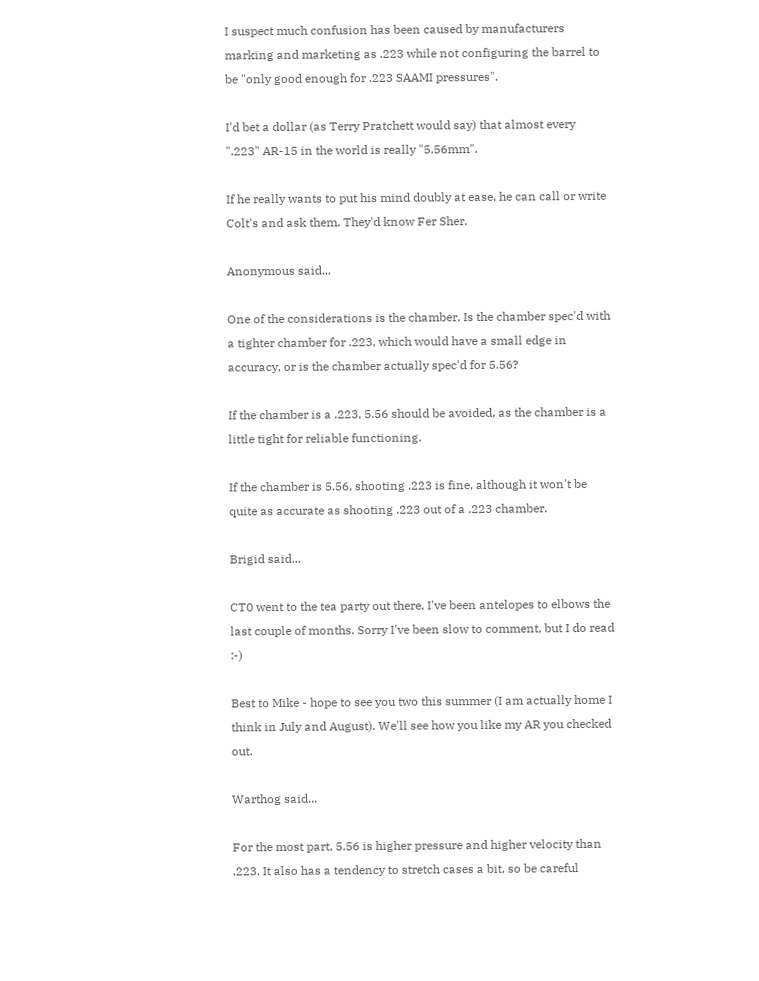I suspect much confusion has been caused by manufacturers marking and marketing as .223 while not configuring the barrel to be "only good enough for .223 SAAMI pressures".

I'd bet a dollar (as Terry Pratchett would say) that almost every ".223" AR-15 in the world is really "5.56mm".

If he really wants to put his mind doubly at ease, he can call or write Colt's and ask them. They'd know Fer Sher.

Anonymous said...

One of the considerations is the chamber. Is the chamber spec'd with a tighter chamber for .223, which would have a small edge in accuracy, or is the chamber actually spec'd for 5.56?

If the chamber is a .223, 5.56 should be avoided, as the chamber is a little tight for reliable functioning.

If the chamber is 5.56, shooting .223 is fine, although it won't be quite as accurate as shooting .223 out of a .223 chamber.

Brigid said...

CT0 went to the tea party out there. I've been antelopes to elbows the last couple of months. Sorry I've been slow to comment, but I do read :-)

Best to Mike - hope to see you two this summer (I am actually home I think in July and August). We'll see how you like my AR you checked out.

Warthog said...

For the most part, 5.56 is higher pressure and higher velocity than .223. It also has a tendency to stretch cases a bit, so be careful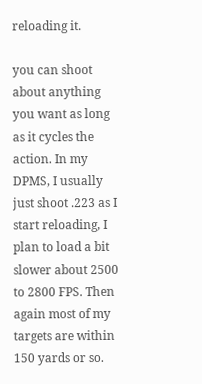reloading it.

you can shoot about anything you want as long as it cycles the action. In my DPMS, I usually just shoot .223 as I start reloading, I plan to load a bit slower about 2500 to 2800 FPS. Then again most of my targets are within 150 yards or so.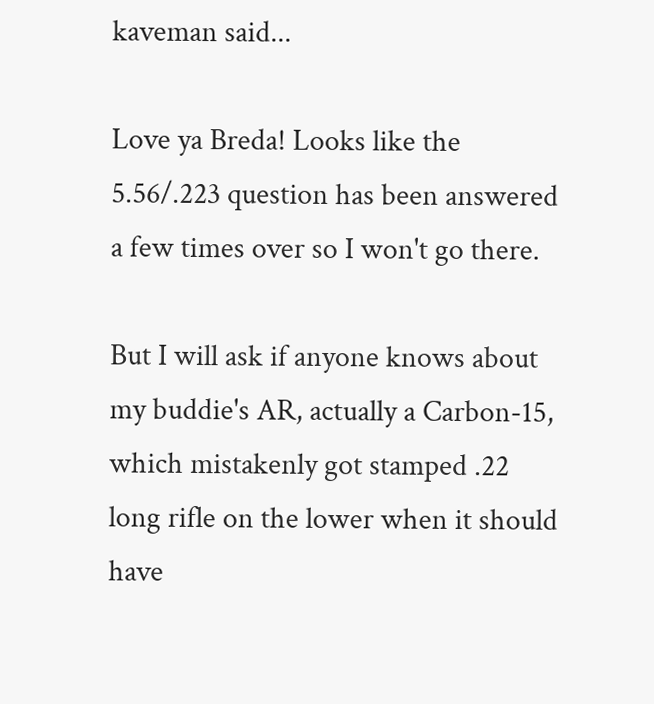kaveman said...

Love ya Breda! Looks like the 5.56/.223 question has been answered a few times over so I won't go there.

But I will ask if anyone knows about my buddie's AR, actually a Carbon-15, which mistakenly got stamped .22 long rifle on the lower when it should have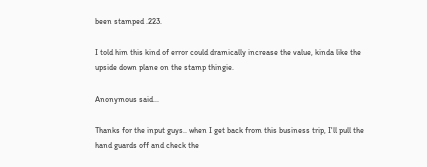been stamped .223.

I told him this kind of error could dramically increase the value, kinda like the upside down plane on the stamp thingie.

Anonymous said...

Thanks for the input guys.. when I get back from this business trip, I'll pull the hand guards off and check the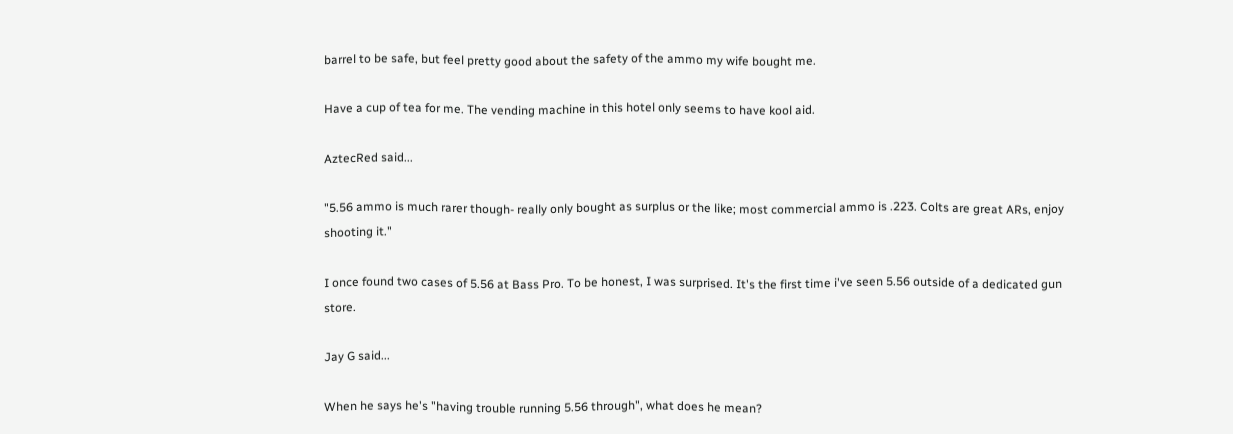barrel to be safe, but feel pretty good about the safety of the ammo my wife bought me.

Have a cup of tea for me. The vending machine in this hotel only seems to have kool aid.

AztecRed said...

"5.56 ammo is much rarer though- really only bought as surplus or the like; most commercial ammo is .223. Colts are great ARs, enjoy shooting it."

I once found two cases of 5.56 at Bass Pro. To be honest, I was surprised. It's the first time i've seen 5.56 outside of a dedicated gun store.

Jay G said...

When he says he's "having trouble running 5.56 through", what does he mean?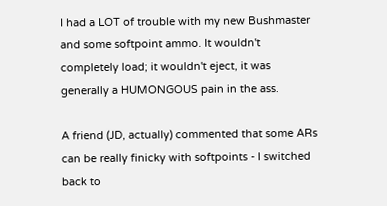I had a LOT of trouble with my new Bushmaster and some softpoint ammo. It wouldn't completely load; it wouldn't eject, it was generally a HUMONGOUS pain in the ass.

A friend (JD, actually) commented that some ARs can be really finicky with softpoints - I switched back to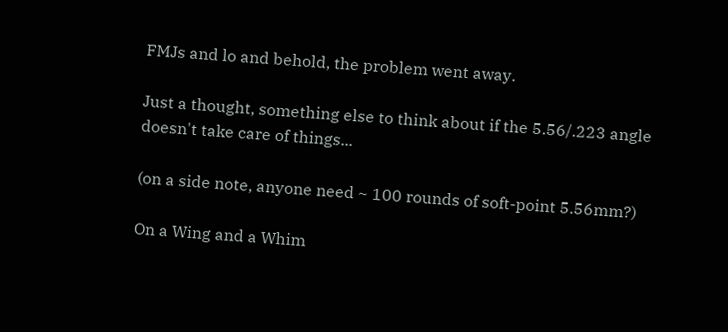FMJs and lo and behold, the problem went away.

Just a thought, something else to think about if the 5.56/.223 angle doesn't take care of things...

(on a side note, anyone need ~ 100 rounds of soft-point 5.56mm?)

On a Wing and a Whim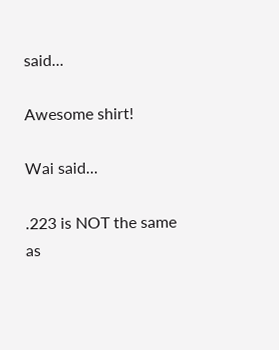said...

Awesome shirt!

Wai said...

.223 is NOT the same as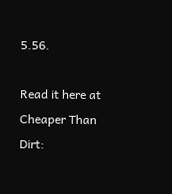5.56.

Read it here at Cheaper Than Dirt: